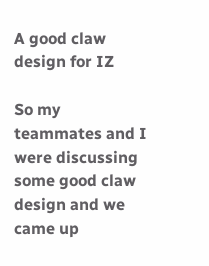A good claw design for IZ

So my teammates and I were discussing some good claw design and we came up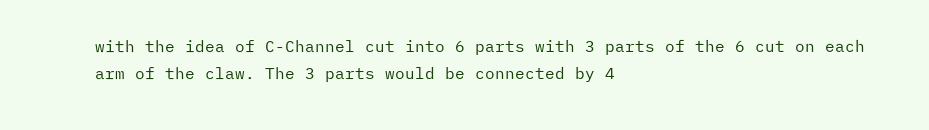with the idea of C-Channel cut into 6 parts with 3 parts of the 6 cut on each arm of the claw. The 3 parts would be connected by 4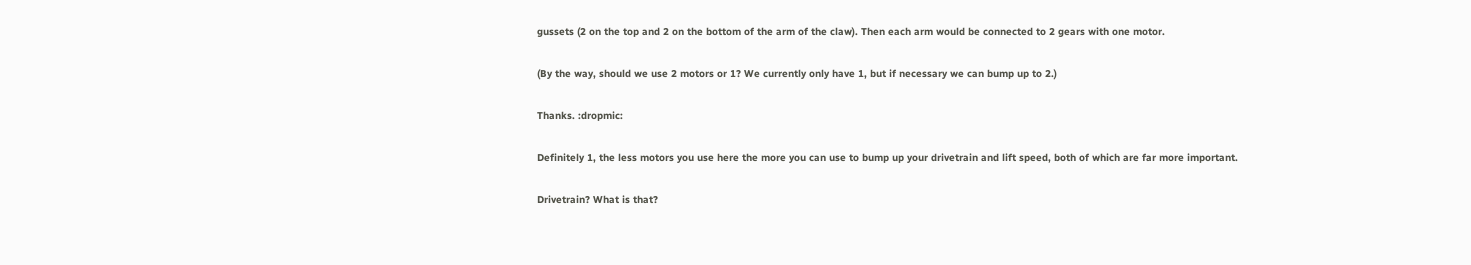gussets (2 on the top and 2 on the bottom of the arm of the claw). Then each arm would be connected to 2 gears with one motor.

(By the way, should we use 2 motors or 1? We currently only have 1, but if necessary we can bump up to 2.)

Thanks. :dropmic:

Definitely 1, the less motors you use here the more you can use to bump up your drivetrain and lift speed, both of which are far more important.

Drivetrain? What is that?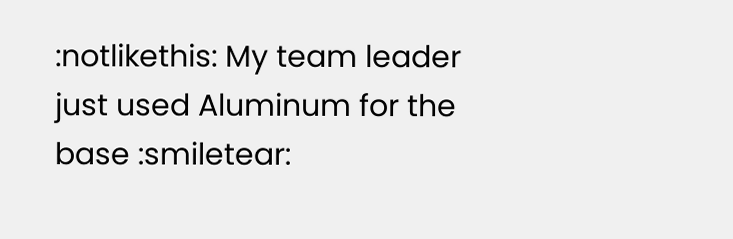:notlikethis: My team leader just used Aluminum for the base :smiletear: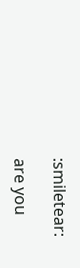:smiletear:

are you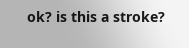ok? is this a stroke?